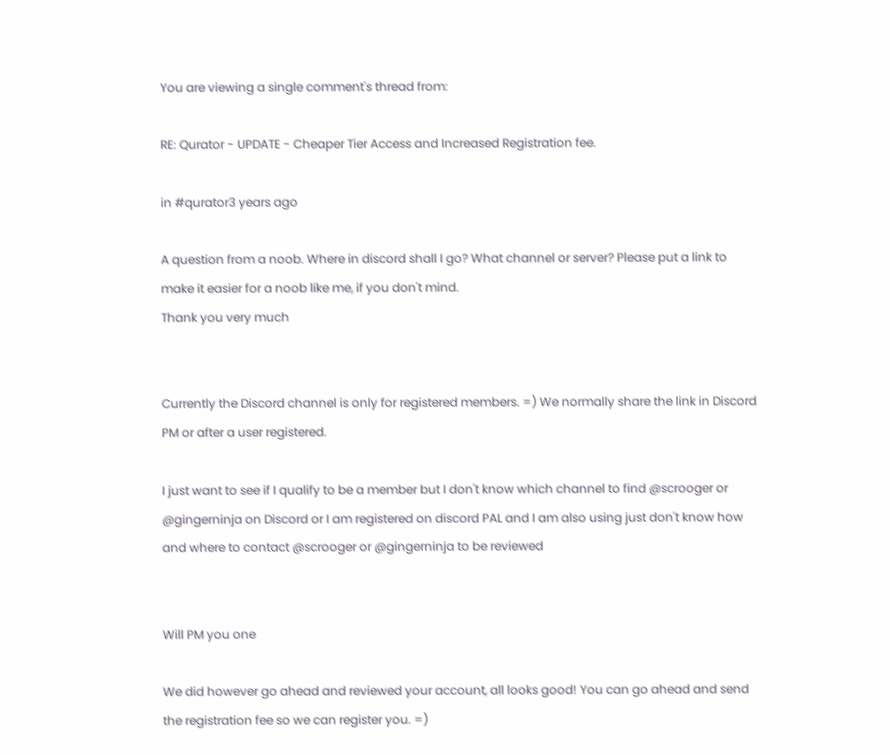You are viewing a single comment's thread from:

RE: Qurator - UPDATE - Cheaper Tier Access and Increased Registration fee.

in #qurator3 years ago

A question from a noob. Where in discord shall I go? What channel or server? Please put a link to make it easier for a noob like me, if you don't mind.
Thank you very much


Currently the Discord channel is only for registered members. =) We normally share the link in Discord PM or after a user registered.

I just want to see if I qualify to be a member but I don't know which channel to find @scrooger or @gingerninja on Discord or I am registered on discord PAL and I am also using just don't know how and where to contact @scrooger or @gingerninja to be reviewed


Will PM you one

We did however go ahead and reviewed your account, all looks good! You can go ahead and send the registration fee so we can register you. =)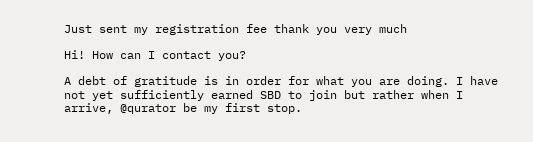Just sent my registration fee thank you very much

Hi! How can I contact you?

A debt of gratitude is in order for what you are doing. I have not yet sufficiently earned SBD to join but rather when I arrive, @qurator be my first stop.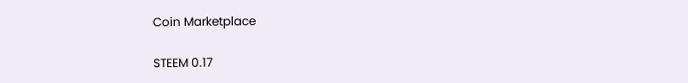Coin Marketplace

STEEM 0.17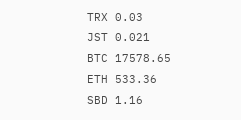TRX 0.03
JST 0.021
BTC 17578.65
ETH 533.36
SBD 1.16